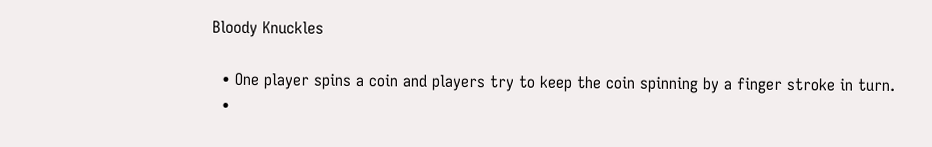Bloody Knuckles

  • One player spins a coin and players try to keep the coin spinning by a finger stroke in turn.
  •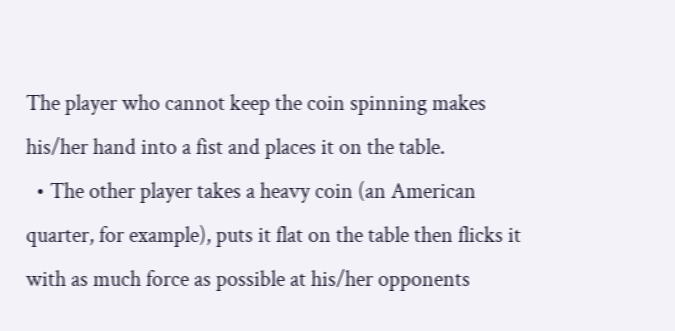The player who cannot keep the coin spinning makes his/her hand into a fist and places it on the table.
  • The other player takes a heavy coin (an American quarter, for example), puts it flat on the table then flicks it with as much force as possible at his/her opponents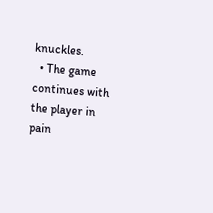knuckles.
  • The game continues with the player in pain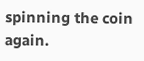spinning the coin again.